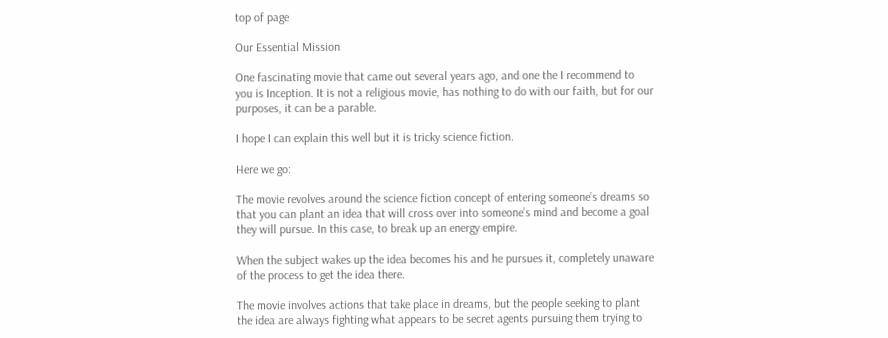top of page

Our Essential Mission

One fascinating movie that came out several years ago, and one the I recommend to you is Inception. It is not a religious movie, has nothing to do with our faith, but for our purposes, it can be a parable.

I hope I can explain this well but it is tricky science fiction.

Here we go:

The movie revolves around the science fiction concept of entering someone’s dreams so that you can plant an idea that will cross over into someone’s mind and become a goal they will pursue. In this case, to break up an energy empire.

When the subject wakes up the idea becomes his and he pursues it, completely unaware of the process to get the idea there.

The movie involves actions that take place in dreams, but the people seeking to plant the idea are always fighting what appears to be secret agents pursuing them trying to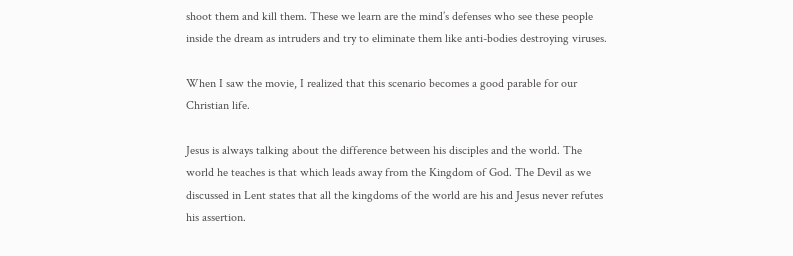shoot them and kill them. These we learn are the mind’s defenses who see these people inside the dream as intruders and try to eliminate them like anti-bodies destroying viruses.

When I saw the movie, I realized that this scenario becomes a good parable for our Christian life.

Jesus is always talking about the difference between his disciples and the world. The world he teaches is that which leads away from the Kingdom of God. The Devil as we discussed in Lent states that all the kingdoms of the world are his and Jesus never refutes his assertion.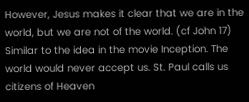However, Jesus makes it clear that we are in the world, but we are not of the world. (cf John 17) Similar to the idea in the movie Inception. The world would never accept us. St. Paul calls us citizens of Heaven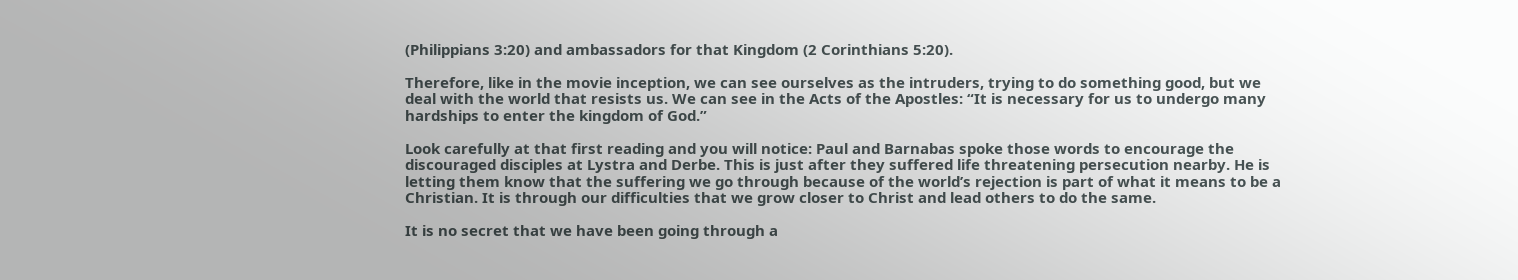(Philippians 3:20) and ambassadors for that Kingdom (2 Corinthians 5:20).

Therefore, like in the movie inception, we can see ourselves as the intruders, trying to do something good, but we deal with the world that resists us. We can see in the Acts of the Apostles: “It is necessary for us to undergo many hardships to enter the kingdom of God.”

Look carefully at that first reading and you will notice: Paul and Barnabas spoke those words to encourage the discouraged disciples at Lystra and Derbe. This is just after they suffered life threatening persecution nearby. He is letting them know that the suffering we go through because of the world’s rejection is part of what it means to be a Christian. It is through our difficulties that we grow closer to Christ and lead others to do the same.

It is no secret that we have been going through a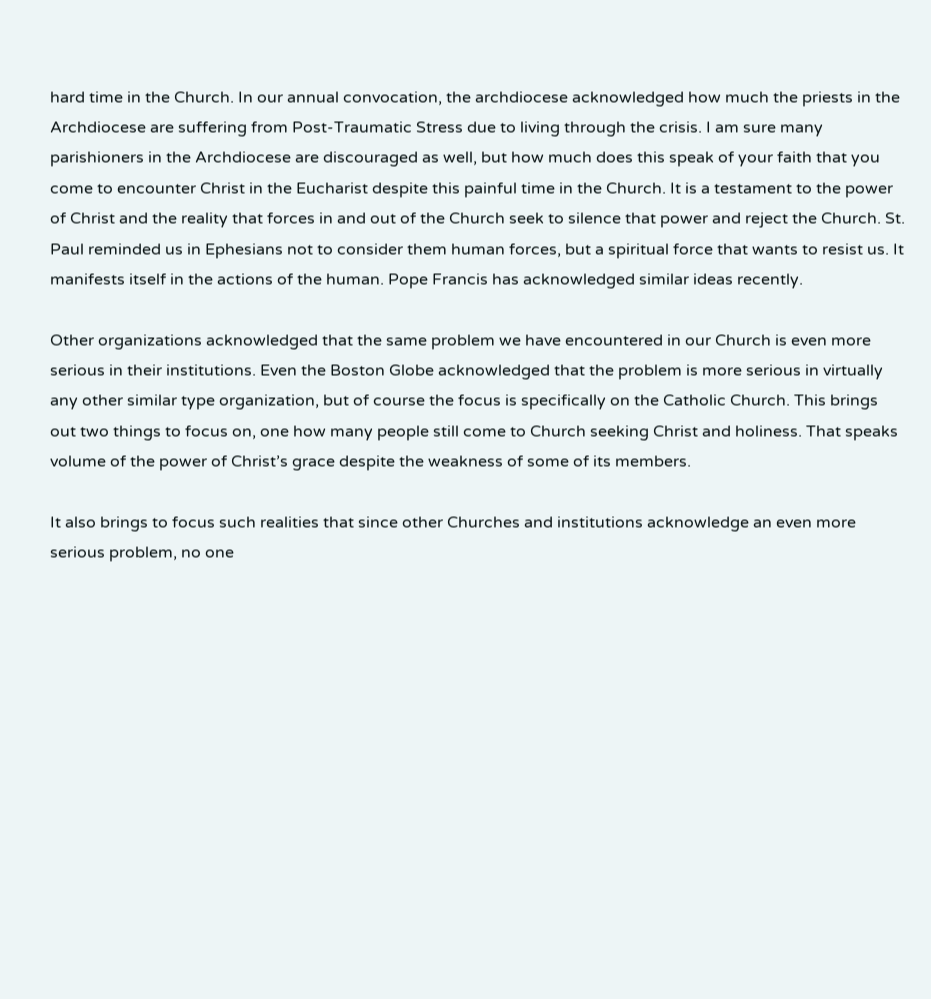hard time in the Church. In our annual convocation, the archdiocese acknowledged how much the priests in the Archdiocese are suffering from Post-Traumatic Stress due to living through the crisis. I am sure many parishioners in the Archdiocese are discouraged as well, but how much does this speak of your faith that you come to encounter Christ in the Eucharist despite this painful time in the Church. It is a testament to the power of Christ and the reality that forces in and out of the Church seek to silence that power and reject the Church. St. Paul reminded us in Ephesians not to consider them human forces, but a spiritual force that wants to resist us. It manifests itself in the actions of the human. Pope Francis has acknowledged similar ideas recently.

Other organizations acknowledged that the same problem we have encountered in our Church is even more serious in their institutions. Even the Boston Globe acknowledged that the problem is more serious in virtually any other similar type organization, but of course the focus is specifically on the Catholic Church. This brings out two things to focus on, one how many people still come to Church seeking Christ and holiness. That speaks volume of the power of Christ’s grace despite the weakness of some of its members.

It also brings to focus such realities that since other Churches and institutions acknowledge an even more serious problem, no one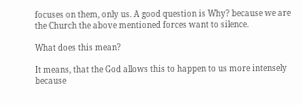focuses on them, only us. A good question is Why? because we are the Church the above mentioned forces want to silence.

What does this mean?

It means, that the God allows this to happen to us more intensely because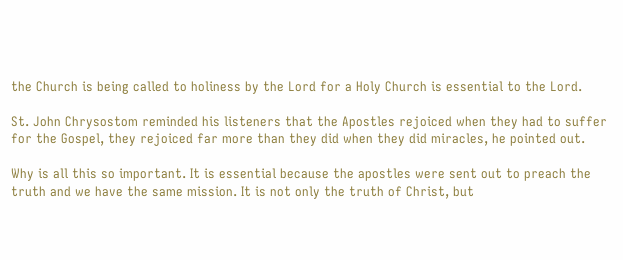the Church is being called to holiness by the Lord for a Holy Church is essential to the Lord.

St. John Chrysostom reminded his listeners that the Apostles rejoiced when they had to suffer for the Gospel, they rejoiced far more than they did when they did miracles, he pointed out.

Why is all this so important. It is essential because the apostles were sent out to preach the truth and we have the same mission. It is not only the truth of Christ, but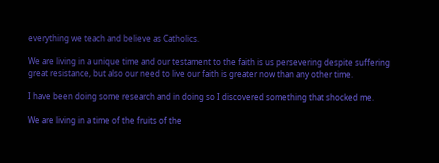everything we teach and believe as Catholics.

We are living in a unique time and our testament to the faith is us persevering despite suffering great resistance, but also our need to live our faith is greater now than any other time.

I have been doing some research and in doing so I discovered something that shocked me.

We are living in a time of the fruits of the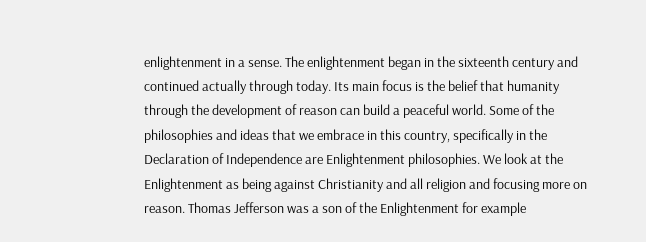enlightenment in a sense. The enlightenment began in the sixteenth century and continued actually through today. Its main focus is the belief that humanity through the development of reason can build a peaceful world. Some of the philosophies and ideas that we embrace in this country, specifically in the Declaration of Independence are Enlightenment philosophies. We look at the Enlightenment as being against Christianity and all religion and focusing more on reason. Thomas Jefferson was a son of the Enlightenment for example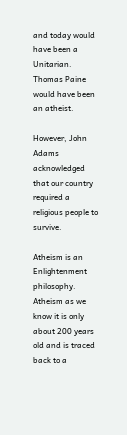and today would have been a Unitarian. Thomas Paine would have been an atheist.

However, John Adams acknowledged that our country required a religious people to survive.

Atheism is an Enlightenment philosophy. Atheism as we know it is only about 200 years old and is traced back to a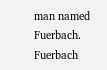man named Fuerbach. Fuerbach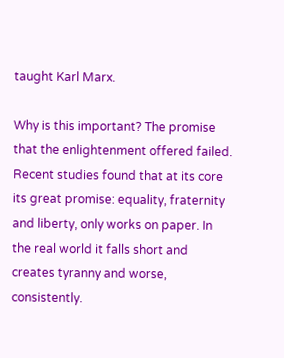taught Karl Marx.

Why is this important? The promise that the enlightenment offered failed. Recent studies found that at its core its great promise: equality, fraternity and liberty, only works on paper. In the real world it falls short and creates tyranny and worse, consistently.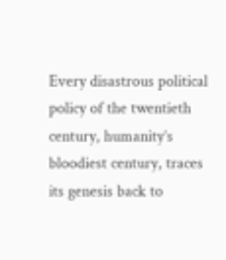Every disastrous political policy of the twentieth century, humanity’s bloodiest century, traces its genesis back to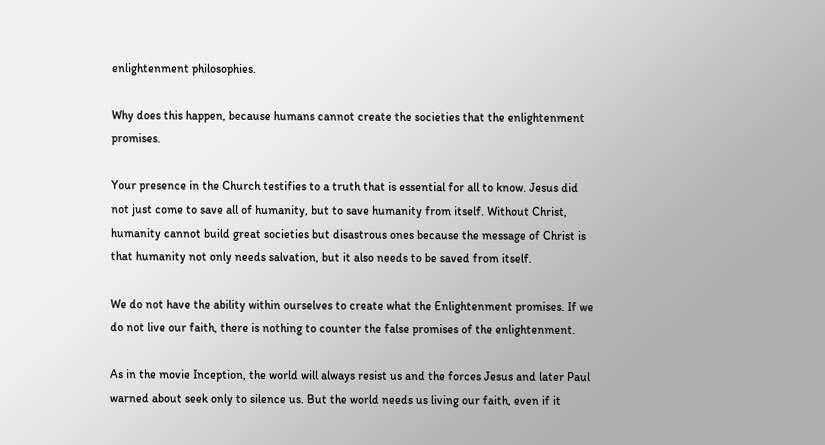enlightenment philosophies.

Why does this happen, because humans cannot create the societies that the enlightenment promises.

Your presence in the Church testifies to a truth that is essential for all to know. Jesus did not just come to save all of humanity, but to save humanity from itself. Without Christ, humanity cannot build great societies but disastrous ones because the message of Christ is that humanity not only needs salvation, but it also needs to be saved from itself.

We do not have the ability within ourselves to create what the Enlightenment promises. If we do not live our faith, there is nothing to counter the false promises of the enlightenment.

As in the movie Inception, the world will always resist us and the forces Jesus and later Paul warned about seek only to silence us. But the world needs us living our faith, even if it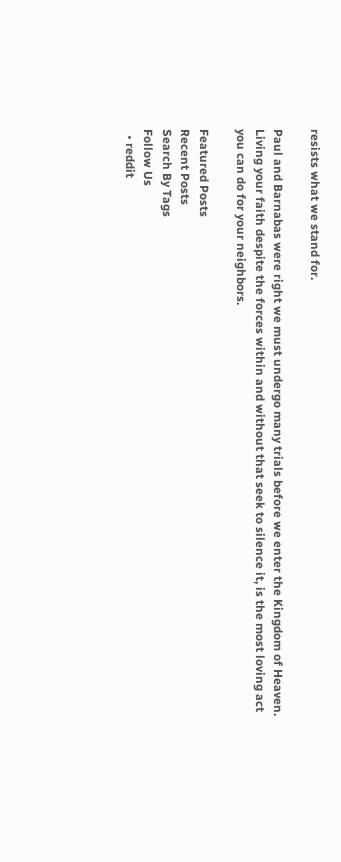resists what we stand for.

Paul and Barnabas were right we must undergo many trials before we enter the Kingdom of Heaven. Living your faith despite the forces within and without that seek to silence it, is the most loving act you can do for your neighbors.

Featured Posts
Recent Posts
Search By Tags
Follow Us
  • reddit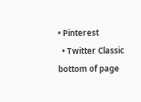• Pinterest
  • Twitter Classic
bottom of page